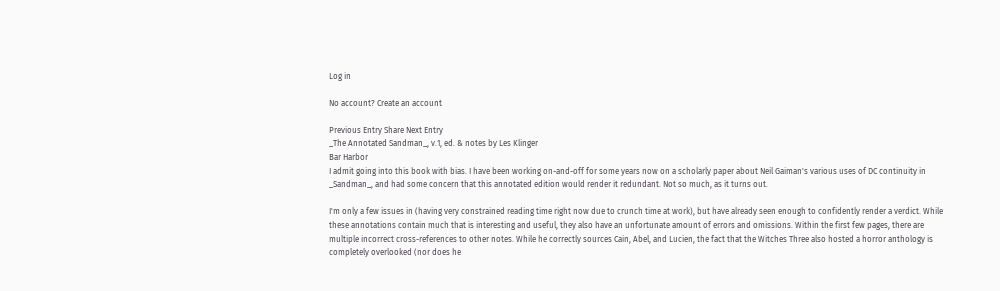Log in

No account? Create an account

Previous Entry Share Next Entry
_The Annotated Sandman_, v.1, ed. & notes by Les Klinger
Bar Harbor
I admit going into this book with bias. I have been working on-and-off for some years now on a scholarly paper about Neil Gaiman's various uses of DC continuity in _Sandman_, and had some concern that this annotated edition would render it redundant. Not so much, as it turns out.

I'm only a few issues in (having very constrained reading time right now due to crunch time at work), but have already seen enough to confidently render a verdict. While these annotations contain much that is interesting and useful, they also have an unfortunate amount of errors and omissions. Within the first few pages, there are multiple incorrect cross-references to other notes. While he correctly sources Cain, Abel, and Lucien, the fact that the Witches Three also hosted a horror anthology is completely overlooked (nor does he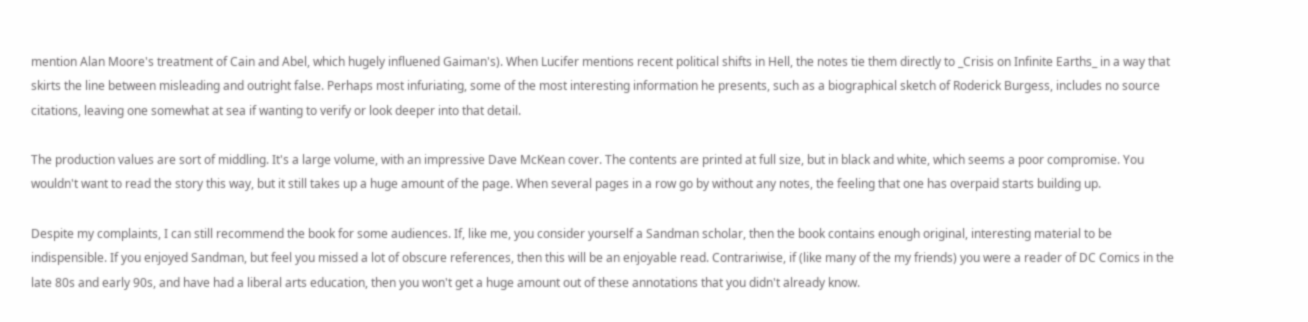mention Alan Moore's treatment of Cain and Abel, which hugely influened Gaiman's). When Lucifer mentions recent political shifts in Hell, the notes tie them directly to _Crisis on Infinite Earths_ in a way that skirts the line between misleading and outright false. Perhaps most infuriating, some of the most interesting information he presents, such as a biographical sketch of Roderick Burgess, includes no source citations, leaving one somewhat at sea if wanting to verify or look deeper into that detail.

The production values are sort of middling. It's a large volume, with an impressive Dave McKean cover. The contents are printed at full size, but in black and white, which seems a poor compromise. You wouldn't want to read the story this way, but it still takes up a huge amount of the page. When several pages in a row go by without any notes, the feeling that one has overpaid starts building up.

Despite my complaints, I can still recommend the book for some audiences. If, like me, you consider yourself a Sandman scholar, then the book contains enough original, interesting material to be indispensible. If you enjoyed Sandman, but feel you missed a lot of obscure references, then this will be an enjoyable read. Contrariwise, if (like many of the my friends) you were a reader of DC Comics in the late 80s and early 90s, and have had a liberal arts education, then you won't get a huge amount out of these annotations that you didn't already know.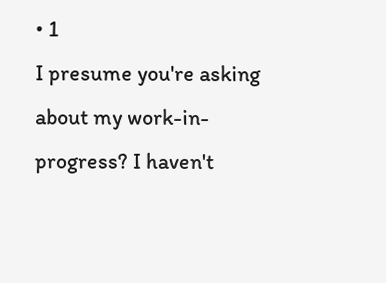• 1
I presume you're asking about my work-in-progress? I haven't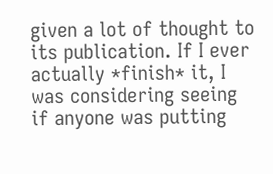given a lot of thought to its publication. If I ever actually *finish* it, I was considering seeing if anyone was putting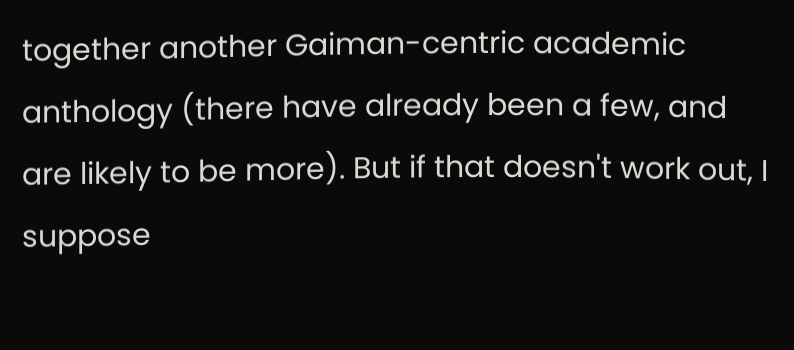together another Gaiman-centric academic anthology (there have already been a few, and are likely to be more). But if that doesn't work out, I suppose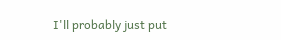I'll probably just put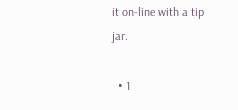it on-line with a tip jar.

  • 1